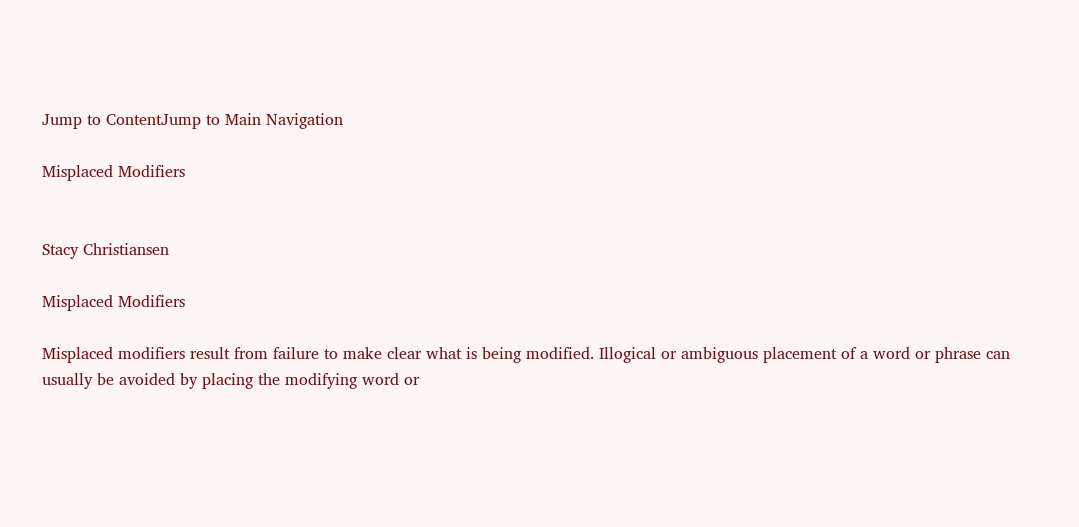Jump to ContentJump to Main Navigation

Misplaced Modifiers


Stacy Christiansen

Misplaced Modifiers

Misplaced modifiers result from failure to make clear what is being modified. Illogical or ambiguous placement of a word or phrase can usually be avoided by placing the modifying word or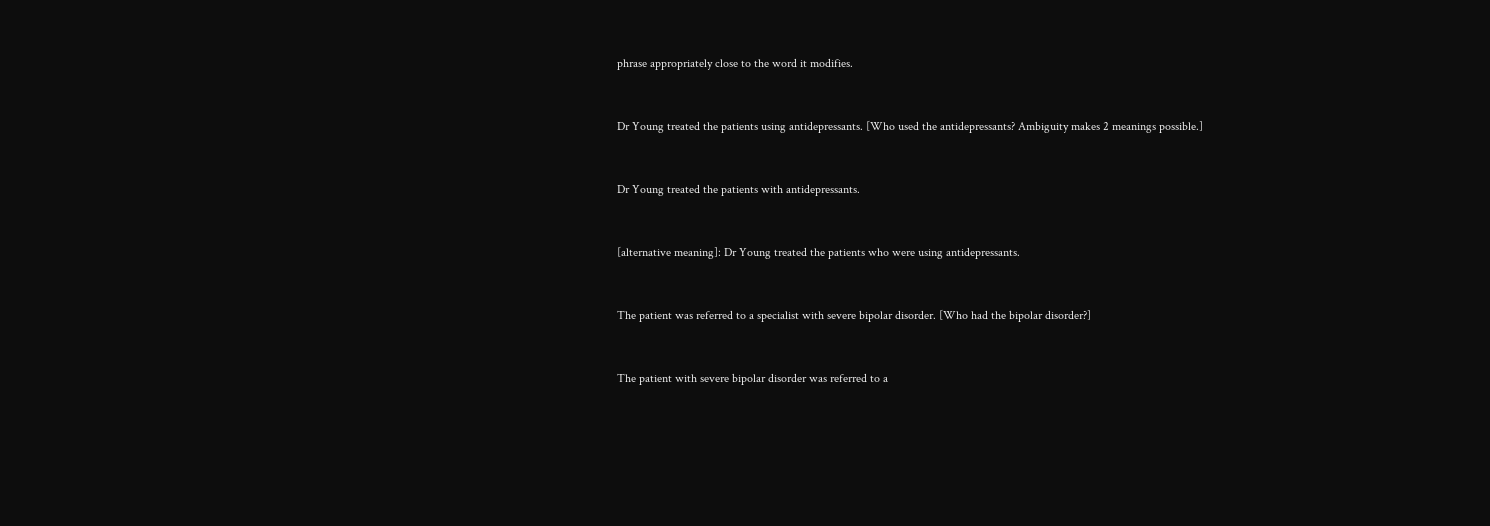phrase appropriately close to the word it modifies.


Dr Young treated the patients using antidepressants. [Who used the antidepressants? Ambiguity makes 2 meanings possible.]


Dr Young treated the patients with antidepressants.


[alternative meaning]: Dr Young treated the patients who were using antidepressants.


The patient was referred to a specialist with severe bipolar disorder. [Who had the bipolar disorder?]


The patient with severe bipolar disorder was referred to a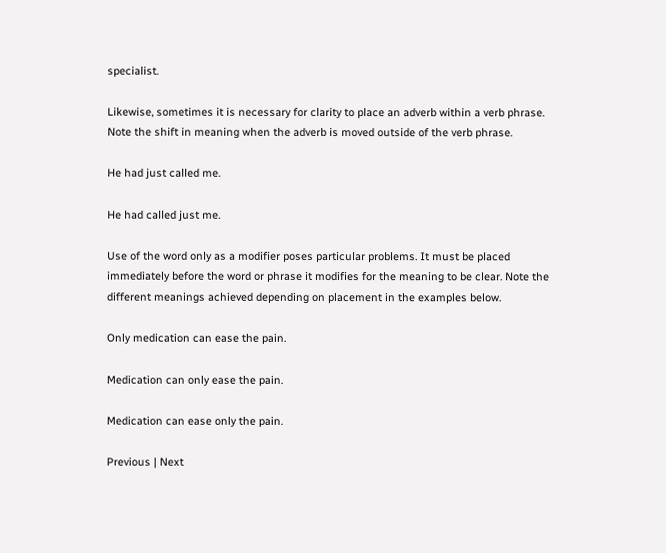specialist.

Likewise, sometimes it is necessary for clarity to place an adverb within a verb phrase. Note the shift in meaning when the adverb is moved outside of the verb phrase.

He had just called me.

He had called just me.

Use of the word only as a modifier poses particular problems. It must be placed immediately before the word or phrase it modifies for the meaning to be clear. Note the different meanings achieved depending on placement in the examples below.

Only medication can ease the pain.

Medication can only ease the pain.

Medication can ease only the pain.

Previous | Next